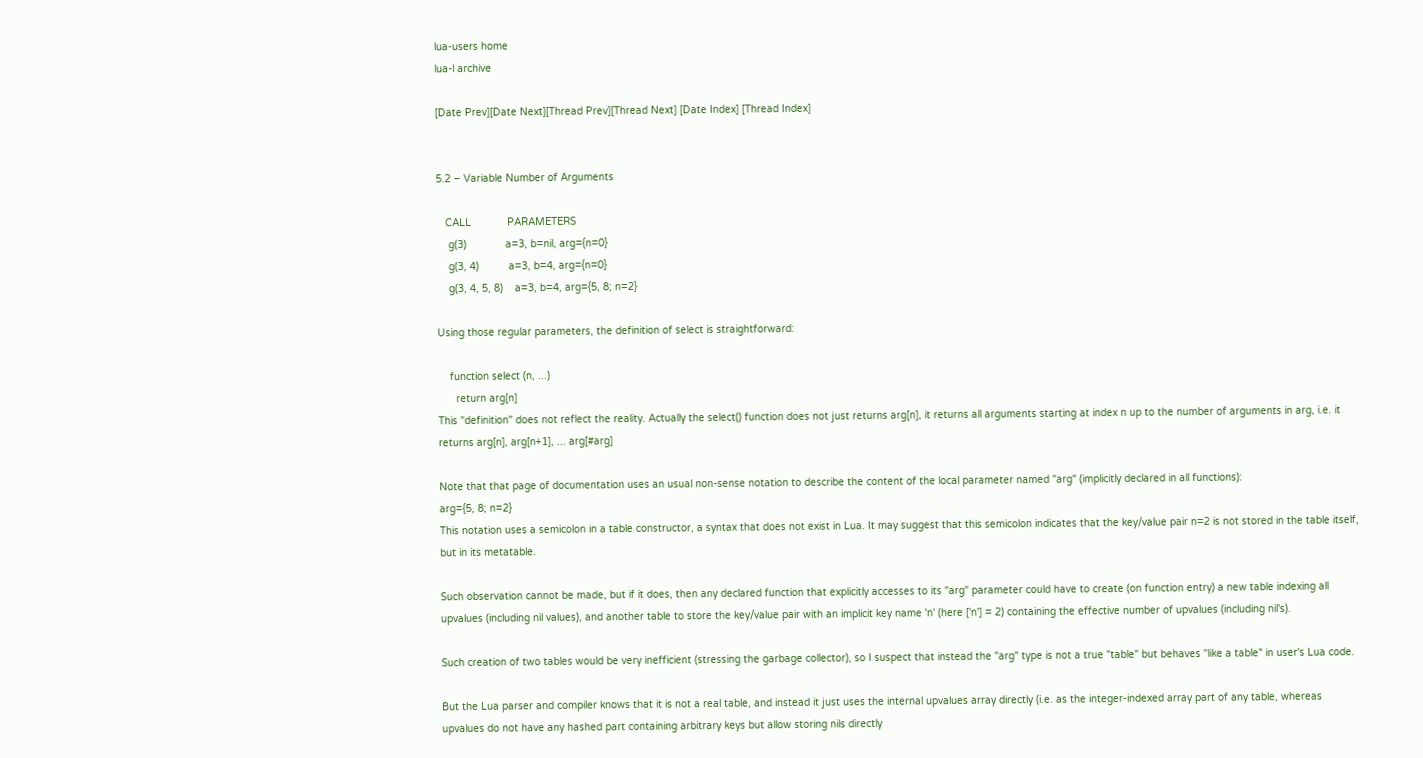lua-users home
lua-l archive

[Date Prev][Date Next][Thread Prev][Thread Next] [Date Index] [Thread Index]


5.2 – Variable Number of Arguments

   CALL            PARAMETERS
    g(3)             a=3, b=nil, arg={n=0}
    g(3, 4)          a=3, b=4, arg={n=0}
    g(3, 4, 5, 8)    a=3, b=4, arg={5, 8; n=2}

Using those regular parameters, the definition of select is straightforward:

    function select (n, ...)
      return arg[n]
This "definition" does not reflect the reality. Actually the select() function does not just returns arg[n], it returns all arguments starting at index n up to the number of arguments in arg, i.e. it returns arg[n], arg[n+1], ... arg[#arg]

Note that that page of documentation uses an usual non-sense notation to describe the content of the local parameter named "arg" (implicitly declared in all functions):
arg={5, 8; n=2}
This notation uses a semicolon in a table constructor, a syntax that does not exist in Lua. It may suggest that this semicolon indicates that the key/value pair n=2 is not stored in the table itself, but in its metatable.

Such observation cannot be made, but if it does, then any declared function that explicitly accesses to its "arg" parameter could have to create (on function entry) a new table indexing all upvalues (including nil values), and another table to store the key/value pair with an implicit key name 'n' (here ['n'] = 2) containing the effective number of upvalues (including nil's).

Such creation of two tables would be very inefficient (stressing the garbage collector), so I suspect that instead the "arg" type is not a true "table" but behaves "like a table" in user's Lua code.

But the Lua parser and compiler knows that it is not a real table, and instead it just uses the internal upvalues array directly (i.e. as the integer-indexed array part of any table, whereas upvalues do not have any hashed part containing arbitrary keys but allow storing nils directly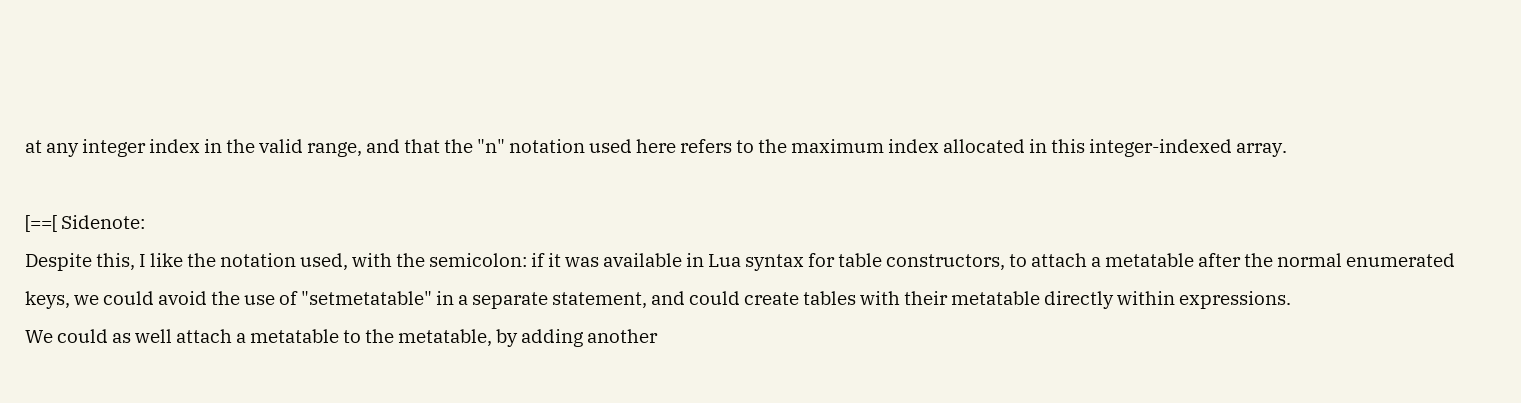at any integer index in the valid range, and that the "n" notation used here refers to the maximum index allocated in this integer-indexed array.

[==[ Sidenote:
Despite this, I like the notation used, with the semicolon: if it was available in Lua syntax for table constructors, to attach a metatable after the normal enumerated keys, we could avoid the use of "setmetatable" in a separate statement, and could create tables with their metatable directly within expressions.
We could as well attach a metatable to the metatable, by adding another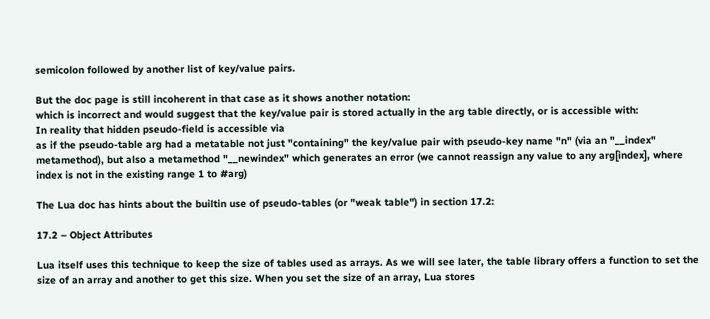semicolon followed by another list of key/value pairs.

But the doc page is still incoherent in that case as it shows another notation:
which is incorrect and would suggest that the key/value pair is stored actually in the arg table directly, or is accessible with:
In reality that hidden pseudo-field is accessible via
as if the pseudo-table arg had a metatable not just "containing" the key/value pair with pseudo-key name "n" (via an "__index" metamethod), but also a metamethod "__newindex" which generates an error (we cannot reassign any value to any arg[index], where index is not in the existing range 1 to #arg)

The Lua doc has hints about the builtin use of pseudo-tables (or "weak table") in section 17.2:

17.2 – Object Attributes

Lua itself uses this technique to keep the size of tables used as arrays. As we will see later, the table library offers a function to set the size of an array and another to get this size. When you set the size of an array, Lua stores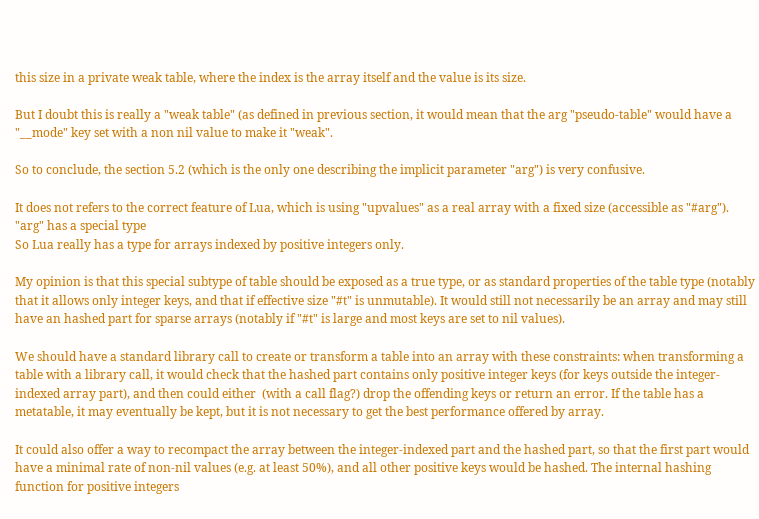this size in a private weak table, where the index is the array itself and the value is its size.

But I doubt this is really a "weak table" (as defined in previous section, it would mean that the arg "pseudo-table" would have a "__mode" key set with a non nil value to make it "weak".

So to conclude, the section 5.2 (which is the only one describing the implicit parameter "arg") is very confusive.

It does not refers to the correct feature of Lua, which is using "upvalues" as a real array with a fixed size (accessible as "#arg"). "arg" has a special type
So Lua really has a type for arrays indexed by positive integers only.

My opinion is that this special subtype of table should be exposed as a true type, or as standard properties of the table type (notably that it allows only integer keys, and that if effective size "#t" is unmutable). It would still not necessarily be an array and may still have an hashed part for sparse arrays (notably if "#t" is large and most keys are set to nil values).

We should have a standard library call to create or transform a table into an array with these constraints: when transforming a table with a library call, it would check that the hashed part contains only positive integer keys (for keys outside the integer-indexed array part), and then could either  (with a call flag?) drop the offending keys or return an error. If the table has a metatable, it may eventually be kept, but it is not necessary to get the best performance offered by array.

It could also offer a way to recompact the array between the integer-indexed part and the hashed part, so that the first part would have a minimal rate of non-nil values (e.g. at least 50%), and all other positive keys would be hashed. The internal hashing function for positive integers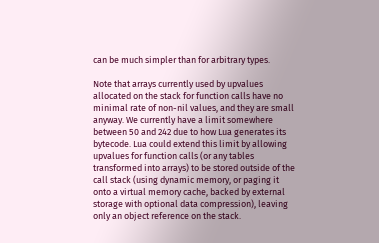can be much simpler than for arbitrary types.

Note that arrays currently used by upvalues allocated on the stack for function calls have no minimal rate of non-nil values, and they are small anyway. We currently have a limit somewhere between 50 and 242 due to how Lua generates its bytecode. Lua could extend this limit by allowing upvalues for function calls (or any tables transformed into arrays) to be stored outside of the call stack (using dynamic memory, or paging it onto a virtual memory cache, backed by external storage with optional data compression), leaving only an object reference on the stack.